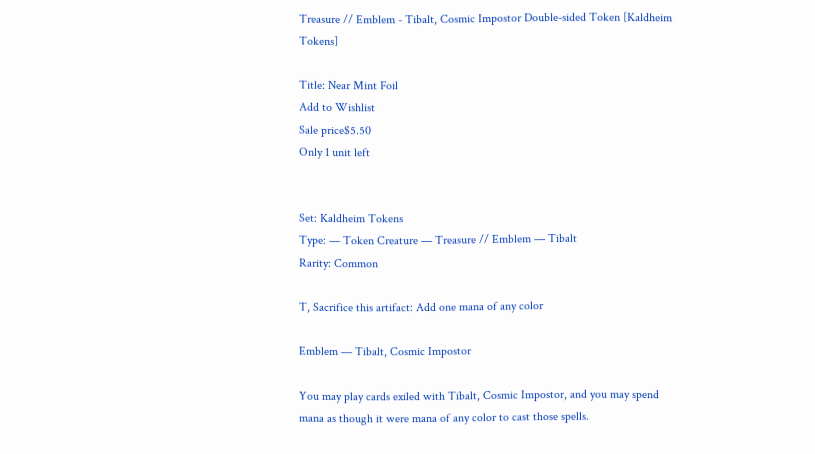Treasure // Emblem - Tibalt, Cosmic Impostor Double-sided Token [Kaldheim Tokens]

Title: Near Mint Foil
Add to Wishlist
Sale price$5.50
Only 1 unit left


Set: Kaldheim Tokens
Type: — Token Creature — Treasure // Emblem — Tibalt
Rarity: Common

T, Sacrifice this artifact: Add one mana of any color

Emblem — Tibalt, Cosmic Impostor

You may play cards exiled with Tibalt, Cosmic Impostor, and you may spend mana as though it were mana of any color to cast those spells.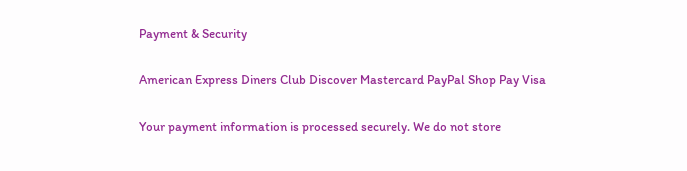Payment & Security

American Express Diners Club Discover Mastercard PayPal Shop Pay Visa

Your payment information is processed securely. We do not store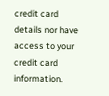credit card details nor have access to your credit card information.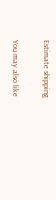Estimate shipping

You may also like